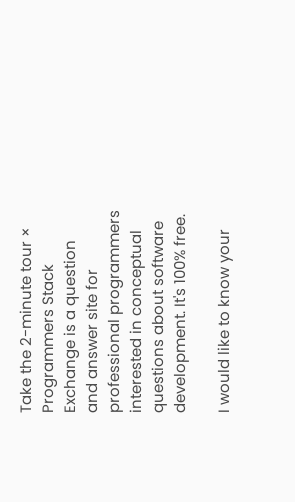Take the 2-minute tour ×
Programmers Stack Exchange is a question and answer site for professional programmers interested in conceptual questions about software development. It's 100% free.

I would like to know your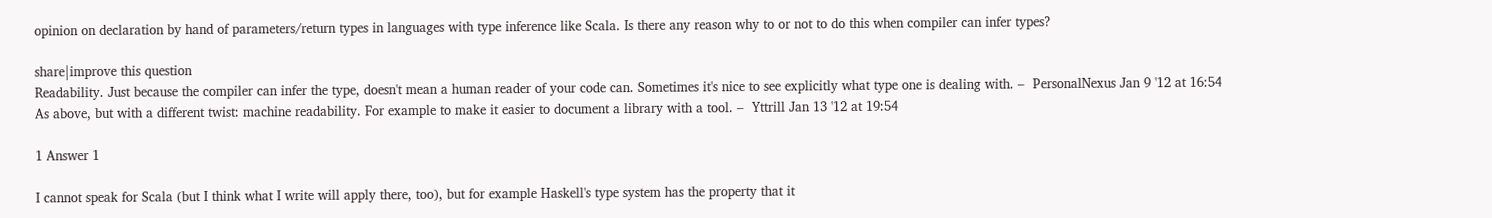opinion on declaration by hand of parameters/return types in languages with type inference like Scala. Is there any reason why to or not to do this when compiler can infer types?

share|improve this question
Readability. Just because the compiler can infer the type, doesn't mean a human reader of your code can. Sometimes it's nice to see explicitly what type one is dealing with. –  PersonalNexus Jan 9 '12 at 16:54
As above, but with a different twist: machine readability. For example to make it easier to document a library with a tool. –  Yttrill Jan 13 '12 at 19:54

1 Answer 1

I cannot speak for Scala (but I think what I write will apply there, too), but for example Haskell's type system has the property that it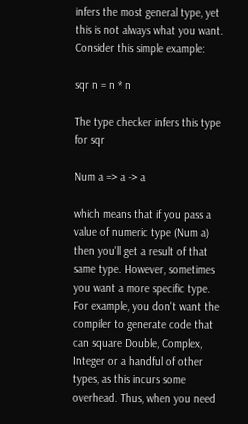infers the most general type, yet this is not always what you want. Consider this simple example:

sqr n = n * n

The type checker infers this type for sqr

Num a => a -> a

which means that if you pass a value of numeric type (Num a) then you'll get a result of that same type. However, sometimes you want a more specific type. For example, you don't want the compiler to generate code that can square Double, Complex, Integer or a handful of other types, as this incurs some overhead. Thus, when you need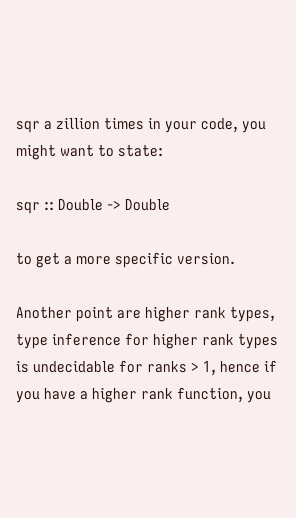sqr a zillion times in your code, you might want to state:

sqr :: Double -> Double

to get a more specific version.

Another point are higher rank types, type inference for higher rank types is undecidable for ranks > 1, hence if you have a higher rank function, you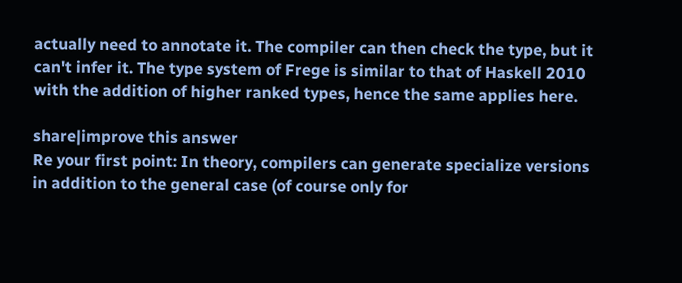actually need to annotate it. The compiler can then check the type, but it can't infer it. The type system of Frege is similar to that of Haskell 2010 with the addition of higher ranked types, hence the same applies here.

share|improve this answer
Re your first point: In theory, compilers can generate specialize versions in addition to the general case (of course only for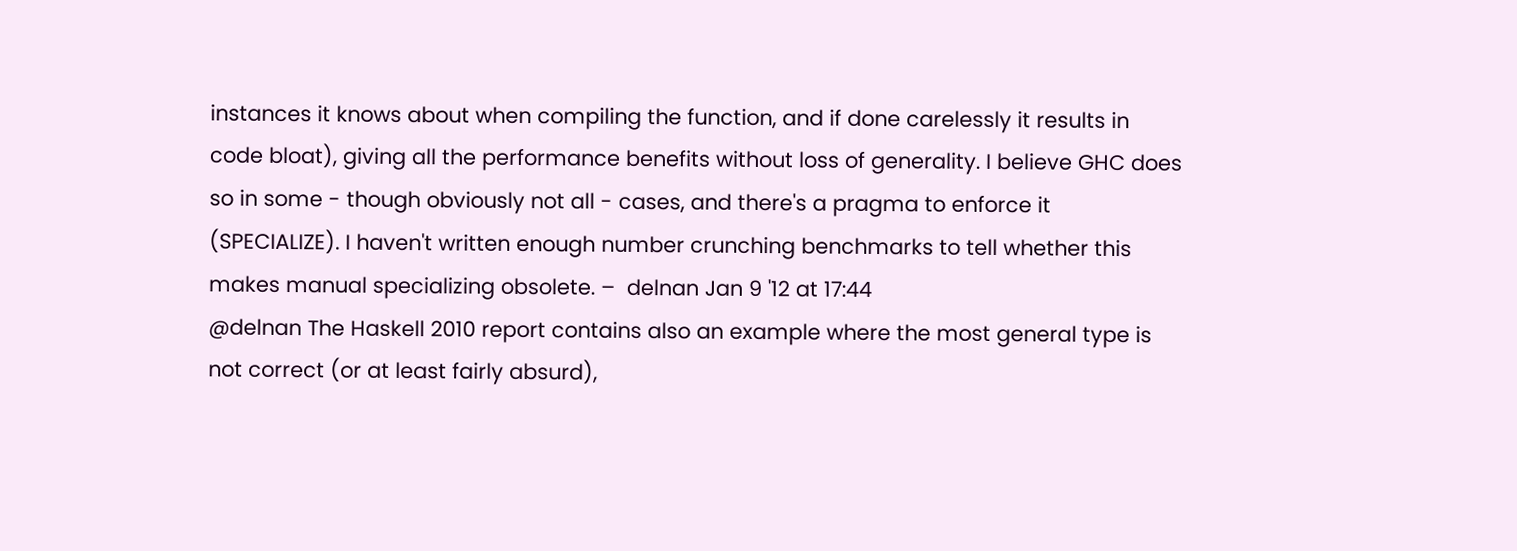instances it knows about when compiling the function, and if done carelessly it results in code bloat), giving all the performance benefits without loss of generality. I believe GHC does so in some - though obviously not all - cases, and there's a pragma to enforce it (SPECIALIZE). I haven't written enough number crunching benchmarks to tell whether this makes manual specializing obsolete. –  delnan Jan 9 '12 at 17:44
@delnan The Haskell 2010 report contains also an example where the most general type is not correct (or at least fairly absurd),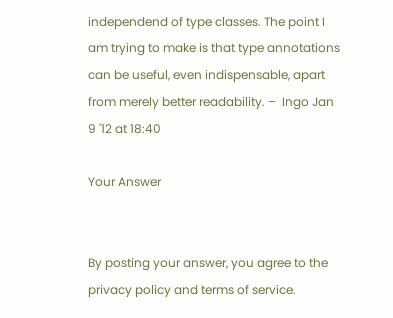independend of type classes. The point I am trying to make is that type annotations can be useful, even indispensable, apart from merely better readability. –  Ingo Jan 9 '12 at 18:40

Your Answer


By posting your answer, you agree to the privacy policy and terms of service.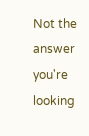Not the answer you're looking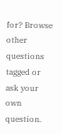for? Browse other questions tagged or ask your own question.